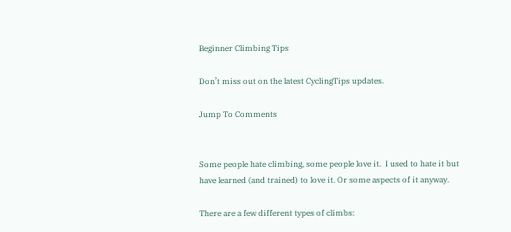Beginner Climbing Tips

Don’t miss out on the latest CyclingTips updates.

Jump To Comments


Some people hate climbing, some people love it.  I used to hate it but have learned (and trained) to love it. Or some aspects of it anyway.

There are a few different types of climbs: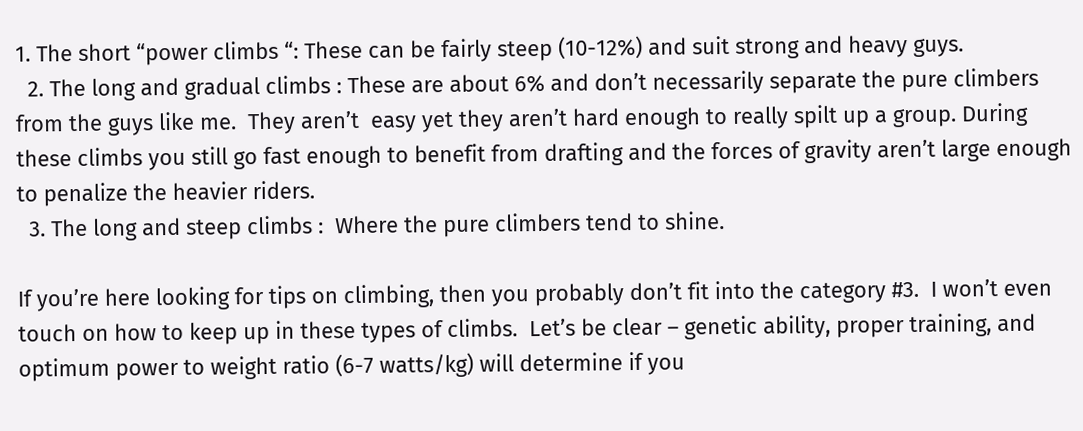1. The short “power climbs “: These can be fairly steep (10-12%) and suit strong and heavy guys.
  2. The long and gradual climbs : These are about 6% and don’t necessarily separate the pure climbers from the guys like me.  They aren’t  easy yet they aren’t hard enough to really spilt up a group. During these climbs you still go fast enough to benefit from drafting and the forces of gravity aren’t large enough to penalize the heavier riders.
  3. The long and steep climbs :  Where the pure climbers tend to shine.

If you’re here looking for tips on climbing, then you probably don’t fit into the category #3.  I won’t even touch on how to keep up in these types of climbs.  Let’s be clear – genetic ability, proper training, and optimum power to weight ratio (6-7 watts/kg) will determine if you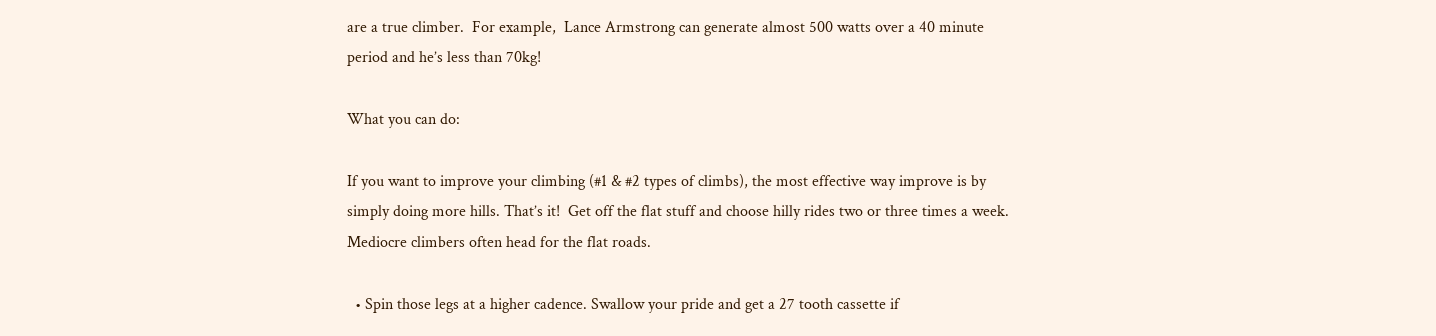are a true climber.  For example,  Lance Armstrong can generate almost 500 watts over a 40 minute period and he’s less than 70kg!

What you can do:

If you want to improve your climbing (#1 & #2 types of climbs), the most effective way improve is by simply doing more hills. That’s it!  Get off the flat stuff and choose hilly rides two or three times a week. Mediocre climbers often head for the flat roads.

  • Spin those legs at a higher cadence. Swallow your pride and get a 27 tooth cassette if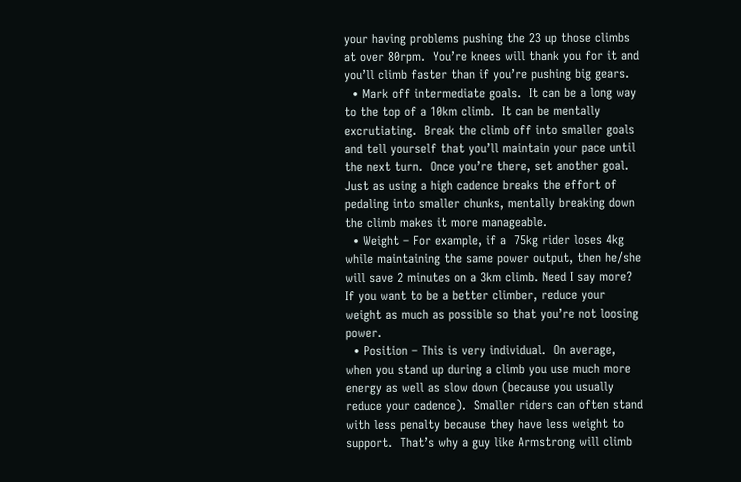your having problems pushing the 23 up those climbs at over 80rpm.  You’re knees will thank you for it and you’ll climb faster than if you’re pushing big gears.
  • Mark off intermediate goals.  It can be a long way to the top of a 10km climb.  It can be mentally excrutiating.  Break the climb off into smaller goals and tell yourself that you’ll maintain your pace until the next turn.  Once you’re there, set another goal.  Just as using a high cadence breaks the effort of pedaling into smaller chunks, mentally breaking down the climb makes it more manageable.
  • Weight – For example, if a  75kg rider loses 4kg while maintaining the same power output, then he/she will save 2 minutes on a 3km climb. Need I say more? If you want to be a better climber, reduce your weight as much as possible so that you’re not loosing power.
  • Position – This is very individual.  On average, when you stand up during a climb you use much more energy as well as slow down (because you usually reduce your cadence).  Smaller riders can often stand with less penalty because they have less weight to support.  That’s why a guy like Armstrong will climb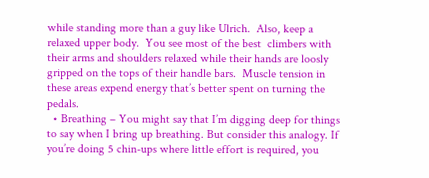while standing more than a guy like Ulrich.  Also, keep a relaxed upper body.  You see most of the best  climbers with their arms and shoulders relaxed while their hands are loosly gripped on the tops of their handle bars.  Muscle tension in these areas expend energy that’s better spent on turning the pedals.
  • Breathing – You might say that I’m digging deep for things to say when I bring up breathing. But consider this analogy. If you’re doing 5 chin-ups where little effort is required, you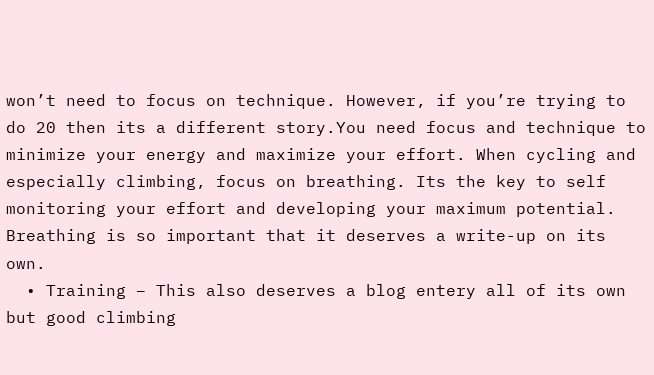won’t need to focus on technique. However, if you’re trying to do 20 then its a different story.You need focus and technique to minimize your energy and maximize your effort. When cycling and especially climbing, focus on breathing. Its the key to self monitoring your effort and developing your maximum potential. Breathing is so important that it deserves a write-up on its own.
  • Training – This also deserves a blog entery all of its own but good climbing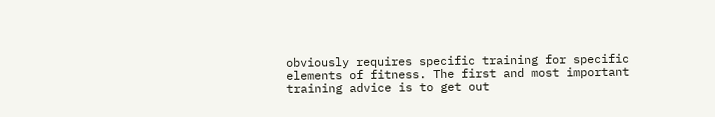obviously requires specific training for specific elements of fitness. The first and most important training advice is to get out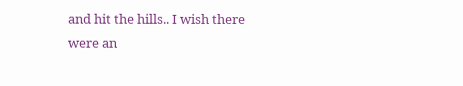and hit the hills.. I wish there were an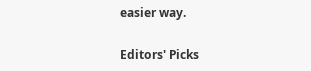easier way.

Editors' Picks